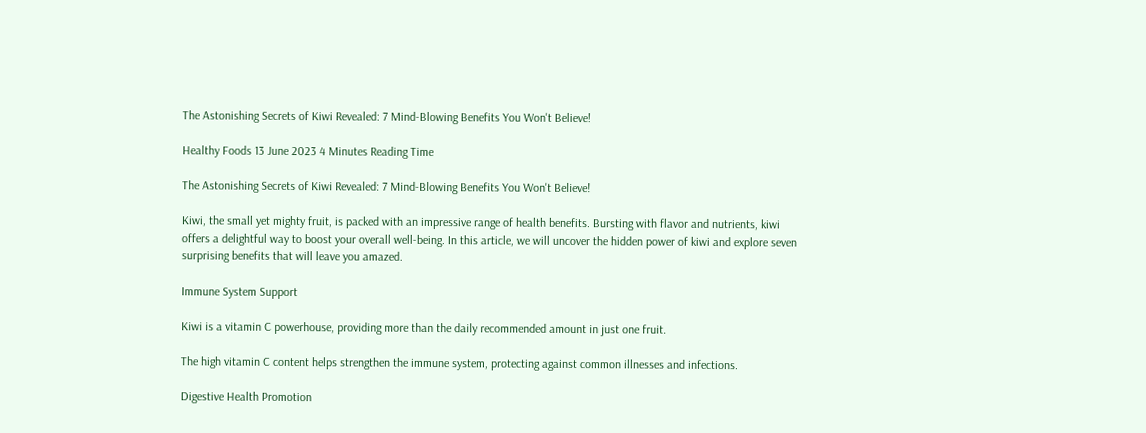The Astonishing Secrets of Kiwi Revealed: 7 Mind-Blowing Benefits You Won't Believe!

Healthy Foods 13 June 2023 4 Minutes Reading Time

The Astonishing Secrets of Kiwi Revealed: 7 Mind-Blowing Benefits You Won't Believe!

Kiwi, the small yet mighty fruit, is packed with an impressive range of health benefits. Bursting with flavor and nutrients, kiwi offers a delightful way to boost your overall well-being. In this article, we will uncover the hidden power of kiwi and explore seven surprising benefits that will leave you amazed.

Immune System Support

Kiwi is a vitamin C powerhouse, providing more than the daily recommended amount in just one fruit.

The high vitamin C content helps strengthen the immune system, protecting against common illnesses and infections.

Digestive Health Promotion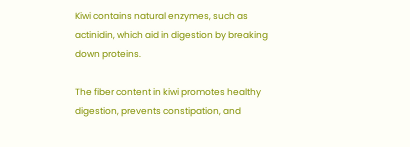Kiwi contains natural enzymes, such as actinidin, which aid in digestion by breaking down proteins.

The fiber content in kiwi promotes healthy digestion, prevents constipation, and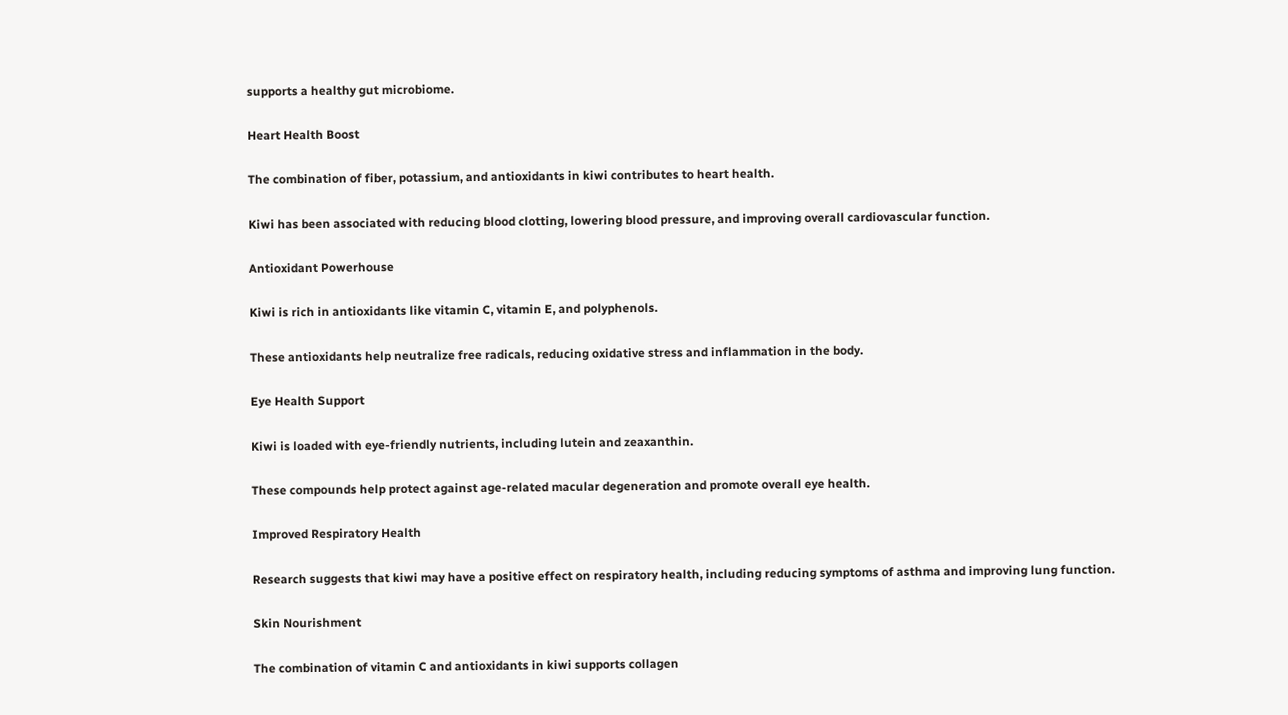supports a healthy gut microbiome.

Heart Health Boost

The combination of fiber, potassium, and antioxidants in kiwi contributes to heart health.

Kiwi has been associated with reducing blood clotting, lowering blood pressure, and improving overall cardiovascular function.

Antioxidant Powerhouse

Kiwi is rich in antioxidants like vitamin C, vitamin E, and polyphenols.

These antioxidants help neutralize free radicals, reducing oxidative stress and inflammation in the body.

Eye Health Support

Kiwi is loaded with eye-friendly nutrients, including lutein and zeaxanthin.

These compounds help protect against age-related macular degeneration and promote overall eye health.

Improved Respiratory Health

Research suggests that kiwi may have a positive effect on respiratory health, including reducing symptoms of asthma and improving lung function.

Skin Nourishment

The combination of vitamin C and antioxidants in kiwi supports collagen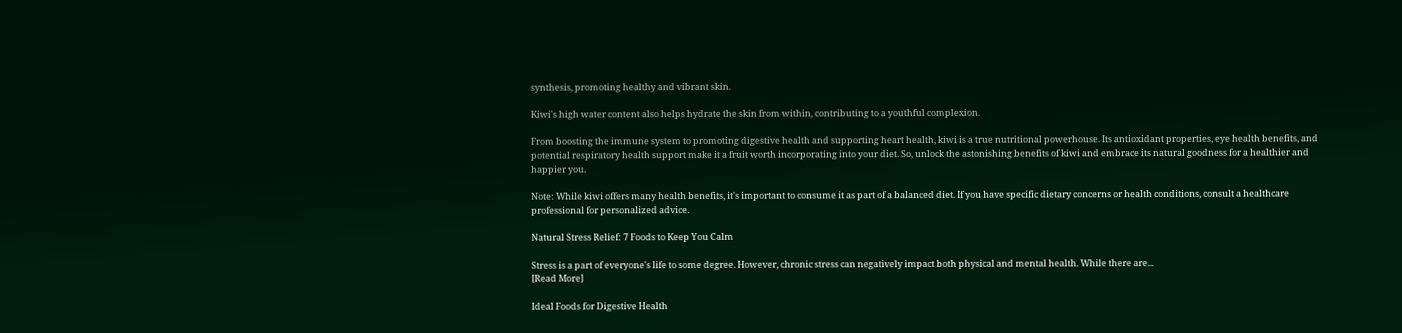synthesis, promoting healthy and vibrant skin.

Kiwi's high water content also helps hydrate the skin from within, contributing to a youthful complexion.

From boosting the immune system to promoting digestive health and supporting heart health, kiwi is a true nutritional powerhouse. Its antioxidant properties, eye health benefits, and potential respiratory health support make it a fruit worth incorporating into your diet. So, unlock the astonishing benefits of kiwi and embrace its natural goodness for a healthier and happier you.

Note: While kiwi offers many health benefits, it's important to consume it as part of a balanced diet. If you have specific dietary concerns or health conditions, consult a healthcare professional for personalized advice.

Natural Stress Relief: 7 Foods to Keep You Calm

Stress is a part of everyone's life to some degree. However, chronic stress can negatively impact both physical and mental health. While there are...
[Read More]

Ideal Foods for Digestive Health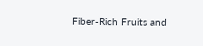Fiber-Rich Fruits and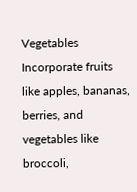Vegetables Incorporate fruits like apples, bananas, berries, and vegetables like broccoli,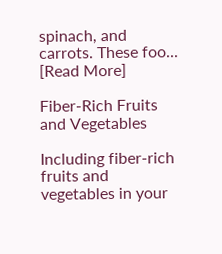spinach, and carrots. These foo...
[Read More]

Fiber-Rich Fruits and Vegetables

Including fiber-rich fruits and vegetables in your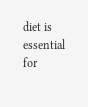diet is essential for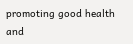promoting good health and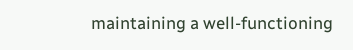maintaining a well-functioning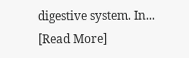digestive system. In...
[Read More]